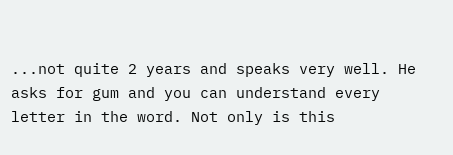...not quite 2 years and speaks very well. He asks for gum and you can understand every letter in the word. Not only is this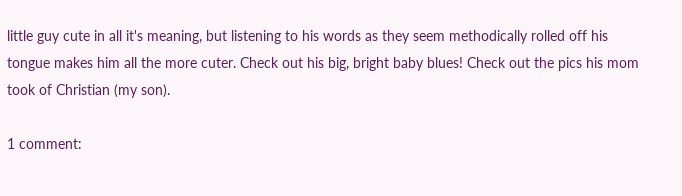little guy cute in all it's meaning, but listening to his words as they seem methodically rolled off his tongue makes him all the more cuter. Check out his big, bright baby blues! Check out the pics his mom took of Christian (my son).

1 comment: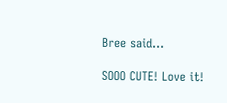Bree said...

SOOO CUTE! Love it!